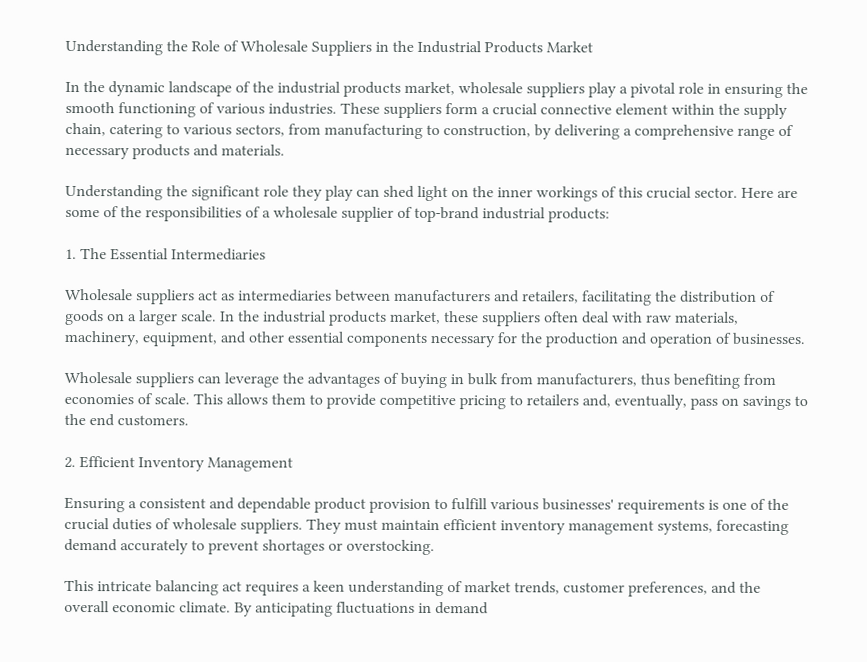Understanding the Role of Wholesale Suppliers in the Industrial Products Market

In the dynamic landscape of the industrial products market, wholesale suppliers play a pivotal role in ensuring the smooth functioning of various industries. These suppliers form a crucial connective element within the supply chain, catering to various sectors, from manufacturing to construction, by delivering a comprehensive range of necessary products and materials.

Understanding the significant role they play can shed light on the inner workings of this crucial sector. Here are some of the responsibilities of a wholesale supplier of top-brand industrial products:

1. The Essential Intermediaries

Wholesale suppliers act as intermediaries between manufacturers and retailers, facilitating the distribution of goods on a larger scale. In the industrial products market, these suppliers often deal with raw materials, machinery, equipment, and other essential components necessary for the production and operation of businesses.

Wholesale suppliers can leverage the advantages of buying in bulk from manufacturers, thus benefiting from economies of scale. This allows them to provide competitive pricing to retailers and, eventually, pass on savings to the end customers.

2. Efficient Inventory Management

Ensuring a consistent and dependable product provision to fulfill various businesses' requirements is one of the crucial duties of wholesale suppliers. They must maintain efficient inventory management systems, forecasting demand accurately to prevent shortages or overstocking.

This intricate balancing act requires a keen understanding of market trends, customer preferences, and the overall economic climate. By anticipating fluctuations in demand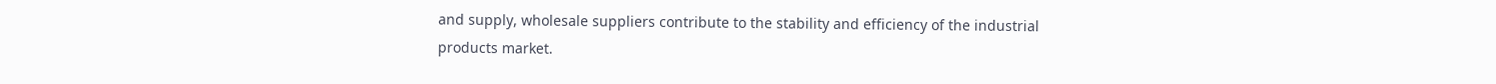and supply, wholesale suppliers contribute to the stability and efficiency of the industrial products market.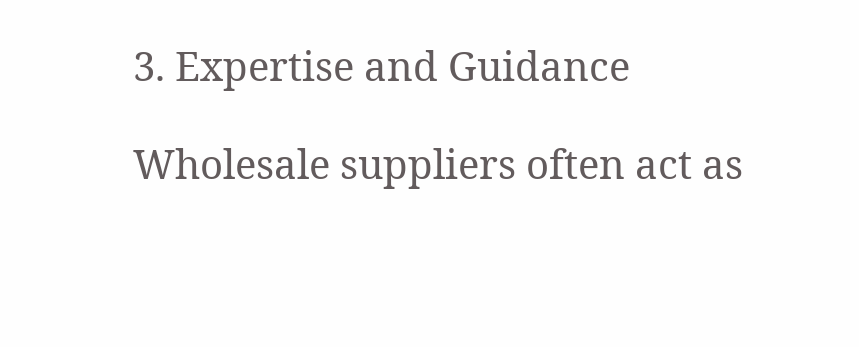3. Expertise and Guidance

Wholesale suppliers often act as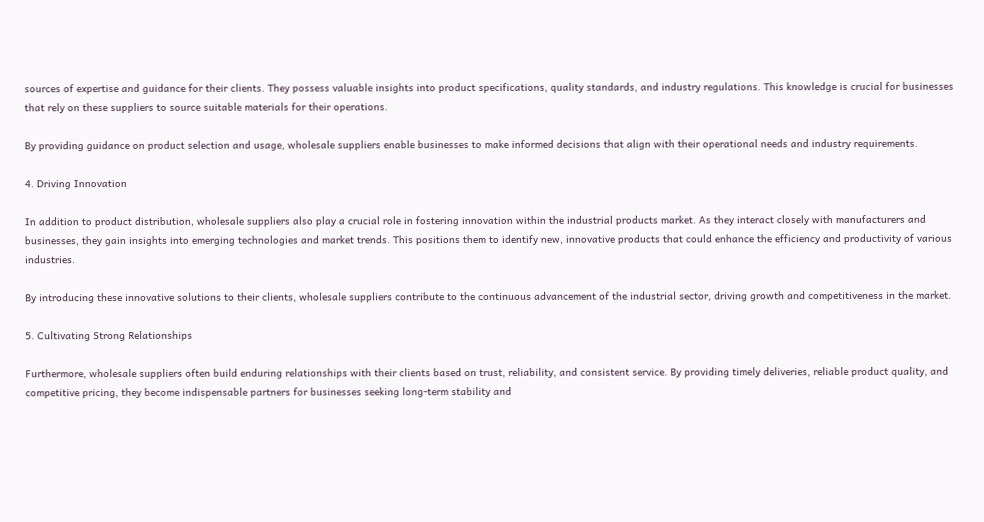sources of expertise and guidance for their clients. They possess valuable insights into product specifications, quality standards, and industry regulations. This knowledge is crucial for businesses that rely on these suppliers to source suitable materials for their operations.

By providing guidance on product selection and usage, wholesale suppliers enable businesses to make informed decisions that align with their operational needs and industry requirements.

4. Driving Innovation

In addition to product distribution, wholesale suppliers also play a crucial role in fostering innovation within the industrial products market. As they interact closely with manufacturers and businesses, they gain insights into emerging technologies and market trends. This positions them to identify new, innovative products that could enhance the efficiency and productivity of various industries.

By introducing these innovative solutions to their clients, wholesale suppliers contribute to the continuous advancement of the industrial sector, driving growth and competitiveness in the market.

5. Cultivating Strong Relationships

Furthermore, wholesale suppliers often build enduring relationships with their clients based on trust, reliability, and consistent service. By providing timely deliveries, reliable product quality, and competitive pricing, they become indispensable partners for businesses seeking long-term stability and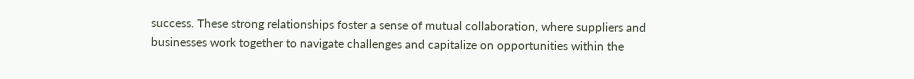success. These strong relationships foster a sense of mutual collaboration, where suppliers and businesses work together to navigate challenges and capitalize on opportunities within the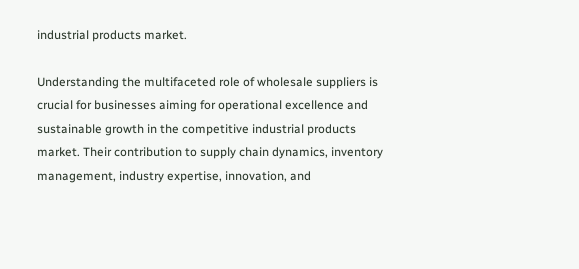industrial products market.

Understanding the multifaceted role of wholesale suppliers is crucial for businesses aiming for operational excellence and sustainable growth in the competitive industrial products market. Their contribution to supply chain dynamics, inventory management, industry expertise, innovation, and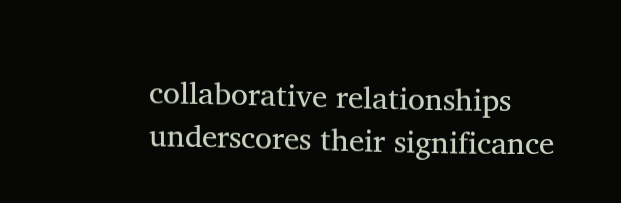collaborative relationships underscores their significance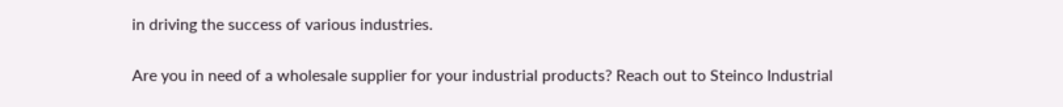in driving the success of various industries.

Are you in need of a wholesale supplier for your industrial products? Reach out to Steinco Industrial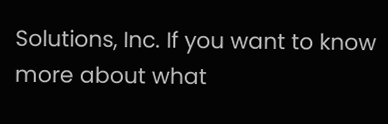Solutions, Inc. If you want to know more about what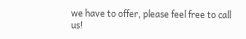we have to offer, please feel free to call us!